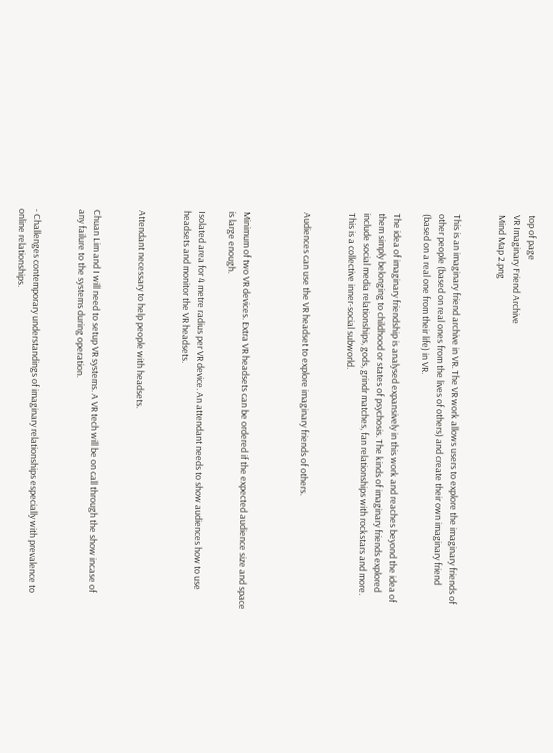top of page
VR Imaginary Friend Archive
Mind Map 2.png


This is an imaginary friend archive in VR. The VR work allows users to explore the imaginary friends of other people (based on real ones from the lives of others) and create their own imaginary friend (based on a real one from their life) in VR.

The idea of imaginary friendship is analysed expansively in this work and reaches beyond the idea of them simply belonging to childhood or states of psychosis. The kinds of imaginary friends explored include social media relationships, gods, grindr matches, fan relationships with rockstars and more. This is a collective inner-social subworld.


Audiences can use the VR headset to explore imaginary friends of others.



Minimum of two VR devices. Extra VR headsets can be ordered if the expected audience size and space is large enough.

Isolated area for 4 metre radius per VR device. An attendant needs to show audiences how to use headsets and monitor the VR headsets.


Attendant necessary to help people with headsets.


Chuan Lim and I will need to setup VR systems. A VR tech will be on call through the show incase of any failure to the systems during operation.


- Challenges contemporary understandings of imaginary relationships especially with prevalence to online relationships.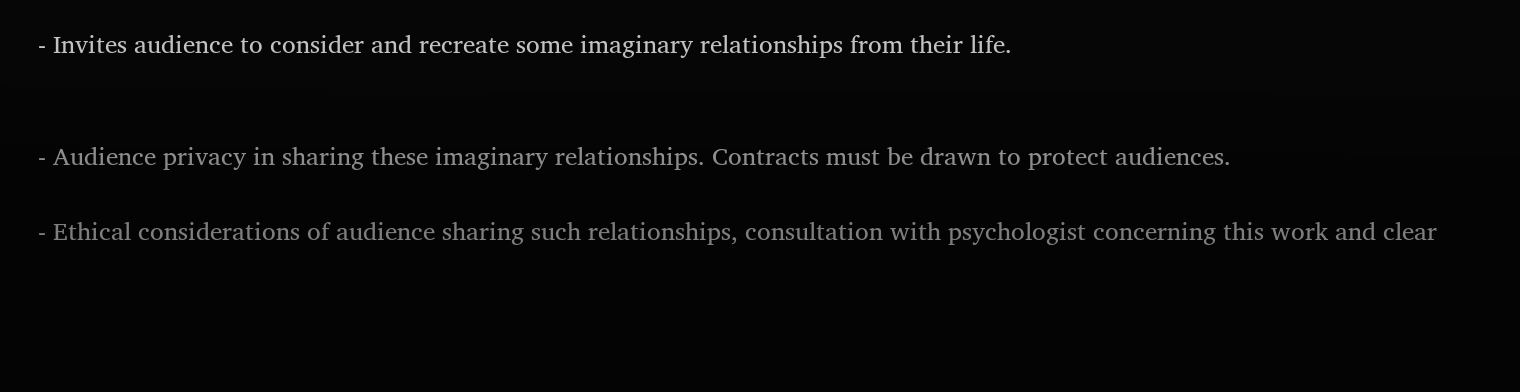- Invites audience to consider and recreate some imaginary relationships from their life.


- Audience privacy in sharing these imaginary relationships. Contracts must be drawn to protect audiences.

- Ethical considerations of audience sharing such relationships, consultation with psychologist concerning this work and clear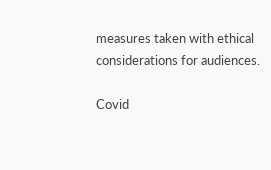measures taken with ethical considerations for audiences.

Covid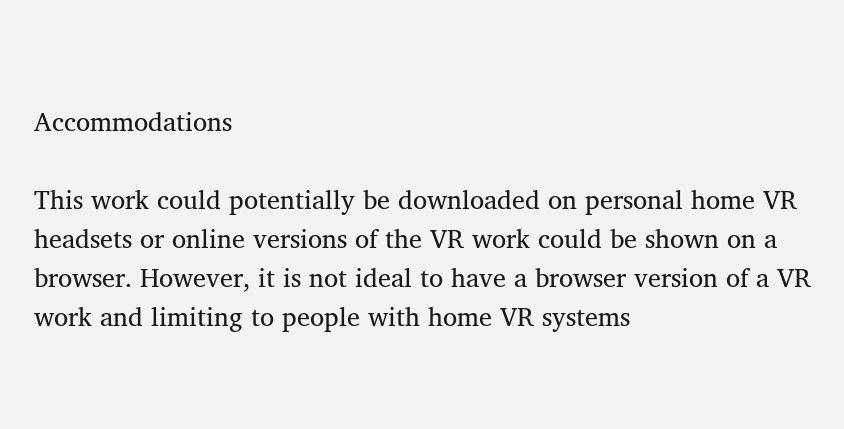Accommodations

This work could potentially be downloaded on personal home VR headsets or online versions of the VR work could be shown on a browser. However, it is not ideal to have a browser version of a VR work and limiting to people with home VR systems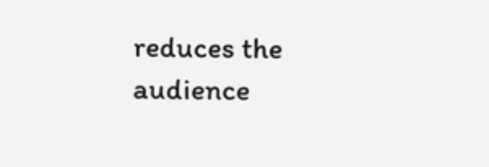reduces the audience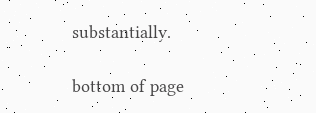substantially.

bottom of page